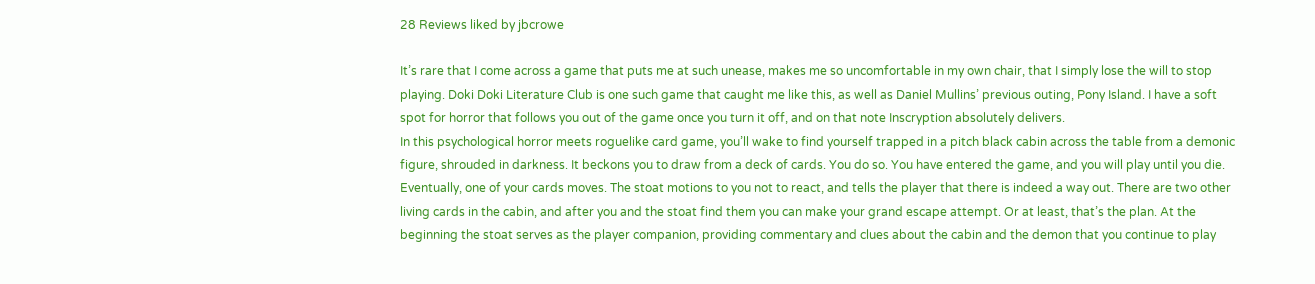28 Reviews liked by jbcrowe

It’s rare that I come across a game that puts me at such unease, makes me so uncomfortable in my own chair, that I simply lose the will to stop playing. Doki Doki Literature Club is one such game that caught me like this, as well as Daniel Mullins’ previous outing, Pony Island. I have a soft spot for horror that follows you out of the game once you turn it off, and on that note Inscryption absolutely delivers.
In this psychological horror meets roguelike card game, you’ll wake to find yourself trapped in a pitch black cabin across the table from a demonic figure, shrouded in darkness. It beckons you to draw from a deck of cards. You do so. You have entered the game, and you will play until you die.
Eventually, one of your cards moves. The stoat motions to you not to react, and tells the player that there is indeed a way out. There are two other living cards in the cabin, and after you and the stoat find them you can make your grand escape attempt. Or at least, that’s the plan. At the beginning the stoat serves as the player companion, providing commentary and clues about the cabin and the demon that you continue to play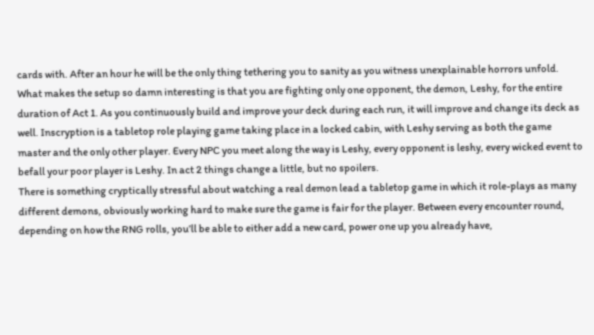cards with. After an hour he will be the only thing tethering you to sanity as you witness unexplainable horrors unfold.
What makes the setup so damn interesting is that you are fighting only one opponent, the demon, Leshy, for the entire duration of Act 1. As you continuously build and improve your deck during each run, it will improve and change its deck as well. Inscryption is a tabletop role playing game taking place in a locked cabin, with Leshy serving as both the game master and the only other player. Every NPC you meet along the way is Leshy, every opponent is leshy, every wicked event to befall your poor player is Leshy. In act 2 things change a little, but no spoilers.
There is something cryptically stressful about watching a real demon lead a tabletop game in which it role-plays as many different demons, obviously working hard to make sure the game is fair for the player. Between every encounter round, depending on how the RNG rolls, you’ll be able to either add a new card, power one up you already have,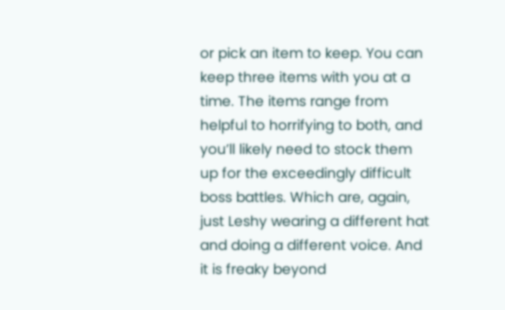or pick an item to keep. You can keep three items with you at a time. The items range from helpful to horrifying to both, and you’ll likely need to stock them up for the exceedingly difficult boss battles. Which are, again, just Leshy wearing a different hat and doing a different voice. And it is freaky beyond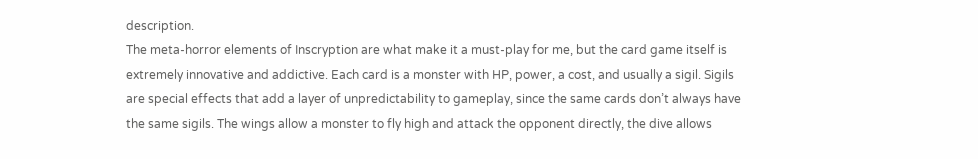description.
The meta-horror elements of Inscryption are what make it a must-play for me, but the card game itself is extremely innovative and addictive. Each card is a monster with HP, power, a cost, and usually a sigil. Sigils are special effects that add a layer of unpredictability to gameplay, since the same cards don’t always have the same sigils. The wings allow a monster to fly high and attack the opponent directly, the dive allows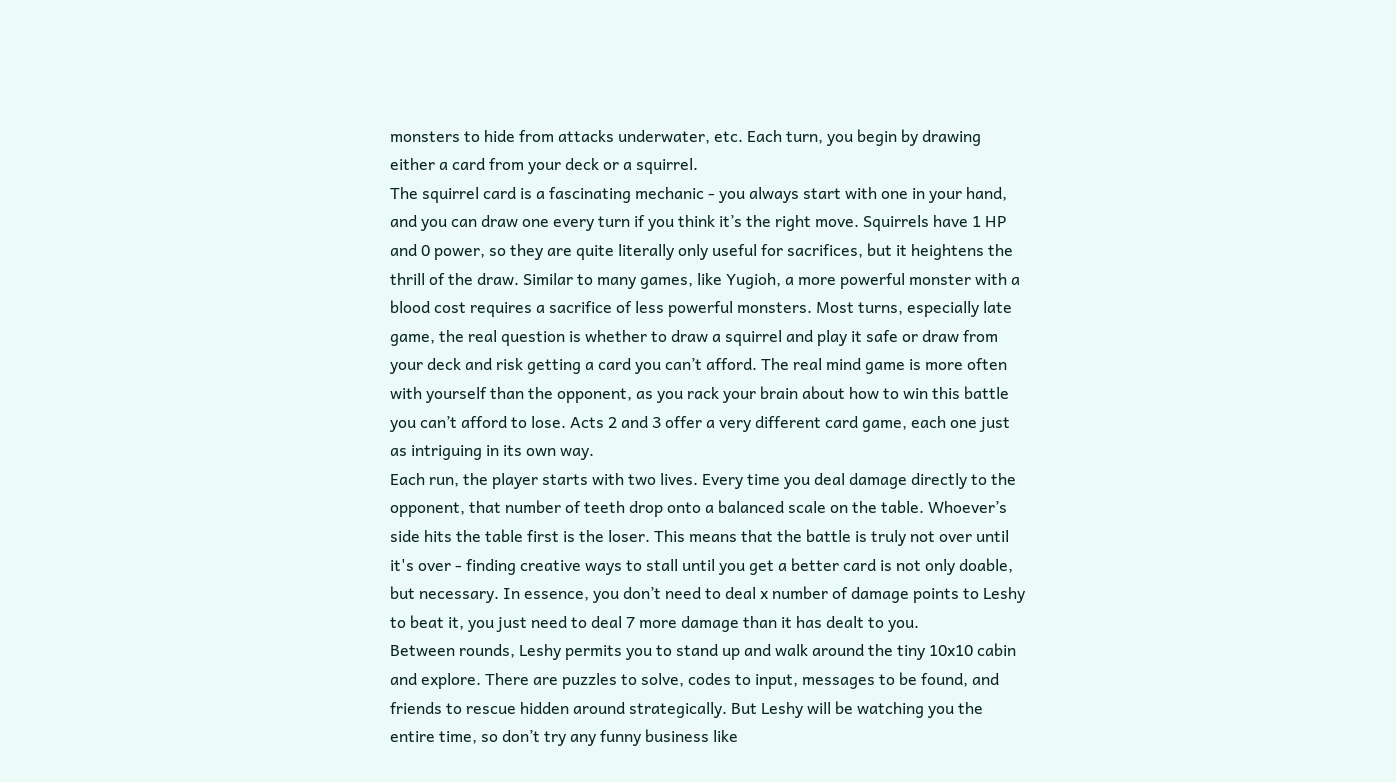monsters to hide from attacks underwater, etc. Each turn, you begin by drawing either a card from your deck or a squirrel.
The squirrel card is a fascinating mechanic - you always start with one in your hand, and you can draw one every turn if you think it’s the right move. Squirrels have 1 HP and 0 power, so they are quite literally only useful for sacrifices, but it heightens the thrill of the draw. Similar to many games, like Yugioh, a more powerful monster with a blood cost requires a sacrifice of less powerful monsters. Most turns, especially late game, the real question is whether to draw a squirrel and play it safe or draw from your deck and risk getting a card you can’t afford. The real mind game is more often with yourself than the opponent, as you rack your brain about how to win this battle you can’t afford to lose. Acts 2 and 3 offer a very different card game, each one just as intriguing in its own way.
Each run, the player starts with two lives. Every time you deal damage directly to the opponent, that number of teeth drop onto a balanced scale on the table. Whoever’s side hits the table first is the loser. This means that the battle is truly not over until it's over - finding creative ways to stall until you get a better card is not only doable, but necessary. In essence, you don’t need to deal x number of damage points to Leshy to beat it, you just need to deal 7 more damage than it has dealt to you.
Between rounds, Leshy permits you to stand up and walk around the tiny 10x10 cabin and explore. There are puzzles to solve, codes to input, messages to be found, and friends to rescue hidden around strategically. But Leshy will be watching you the entire time, so don’t try any funny business like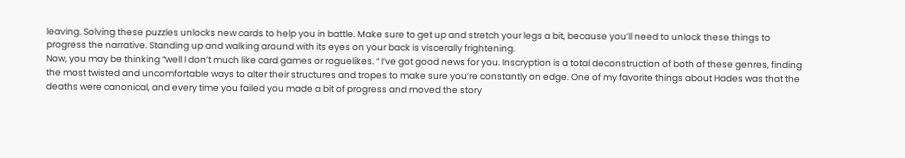leaving. Solving these puzzles unlocks new cards to help you in battle. Make sure to get up and stretch your legs a bit, because you’ll need to unlock these things to progress the narrative. Standing up and walking around with its eyes on your back is viscerally frightening.
Now, you may be thinking “well I don’t much like card games or roguelikes. “ I’ve got good news for you. Inscryption is a total deconstruction of both of these genres, finding the most twisted and uncomfortable ways to alter their structures and tropes to make sure you’re constantly on edge. One of my favorite things about Hades was that the deaths were canonical, and every time you failed you made a bit of progress and moved the story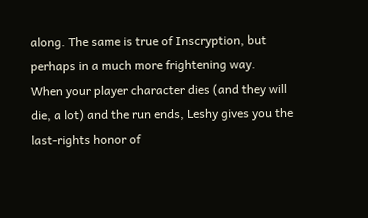along. The same is true of Inscryption, but perhaps in a much more frightening way.
When your player character dies (and they will die, a lot) and the run ends, Leshy gives you the last-rights honor of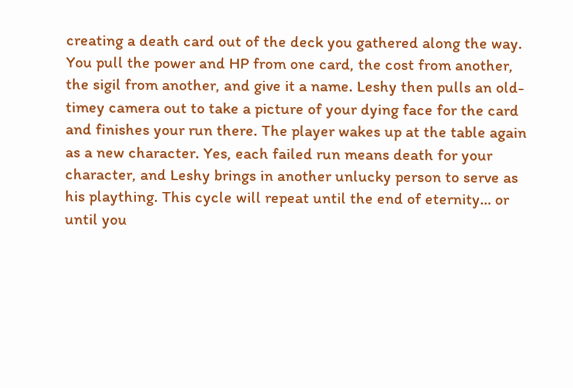creating a death card out of the deck you gathered along the way. You pull the power and HP from one card, the cost from another, the sigil from another, and give it a name. Leshy then pulls an old-timey camera out to take a picture of your dying face for the card and finishes your run there. The player wakes up at the table again as a new character. Yes, each failed run means death for your character, and Leshy brings in another unlucky person to serve as his plaything. This cycle will repeat until the end of eternity… or until you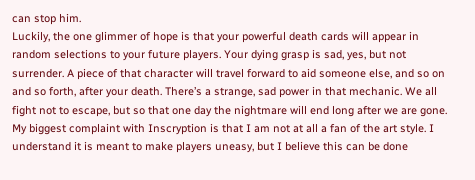can stop him.
Luckily, the one glimmer of hope is that your powerful death cards will appear in random selections to your future players. Your dying grasp is sad, yes, but not surrender. A piece of that character will travel forward to aid someone else, and so on and so forth, after your death. There’s a strange, sad power in that mechanic. We all fight not to escape, but so that one day the nightmare will end long after we are gone.
My biggest complaint with Inscryption is that I am not at all a fan of the art style. I understand it is meant to make players uneasy, but I believe this can be done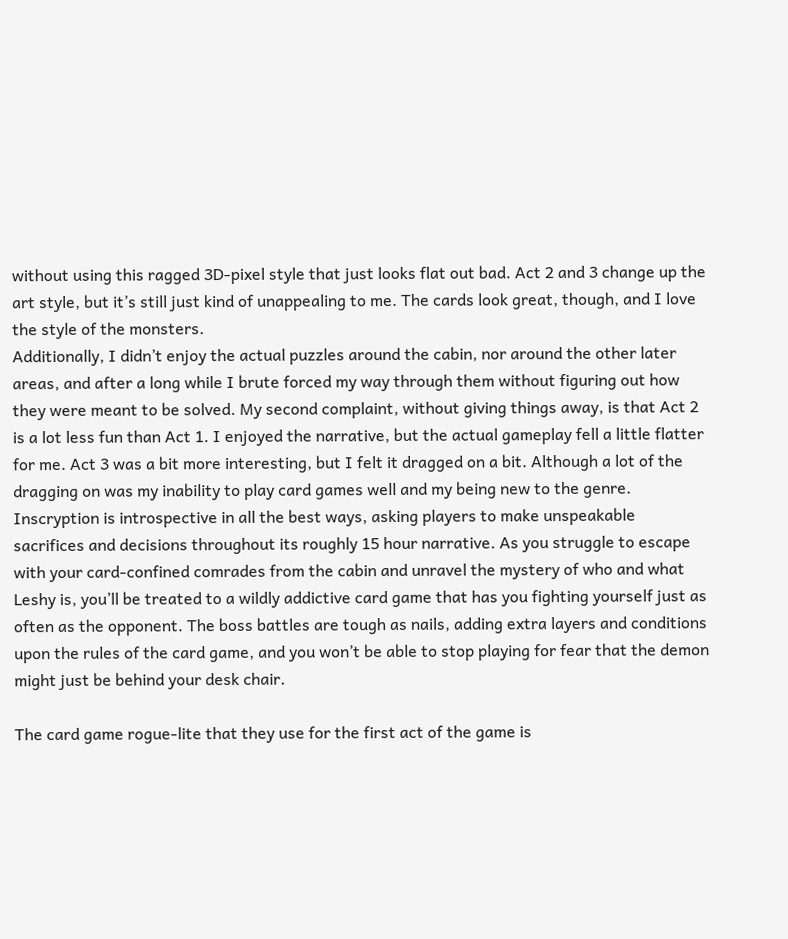without using this ragged 3D-pixel style that just looks flat out bad. Act 2 and 3 change up the art style, but it’s still just kind of unappealing to me. The cards look great, though, and I love the style of the monsters.
Additionally, I didn’t enjoy the actual puzzles around the cabin, nor around the other later areas, and after a long while I brute forced my way through them without figuring out how they were meant to be solved. My second complaint, without giving things away, is that Act 2 is a lot less fun than Act 1. I enjoyed the narrative, but the actual gameplay fell a little flatter for me. Act 3 was a bit more interesting, but I felt it dragged on a bit. Although a lot of the dragging on was my inability to play card games well and my being new to the genre.
Inscryption is introspective in all the best ways, asking players to make unspeakable sacrifices and decisions throughout its roughly 15 hour narrative. As you struggle to escape with your card-confined comrades from the cabin and unravel the mystery of who and what Leshy is, you’ll be treated to a wildly addictive card game that has you fighting yourself just as often as the opponent. The boss battles are tough as nails, adding extra layers and conditions upon the rules of the card game, and you won’t be able to stop playing for fear that the demon might just be behind your desk chair.

The card game rogue-lite that they use for the first act of the game is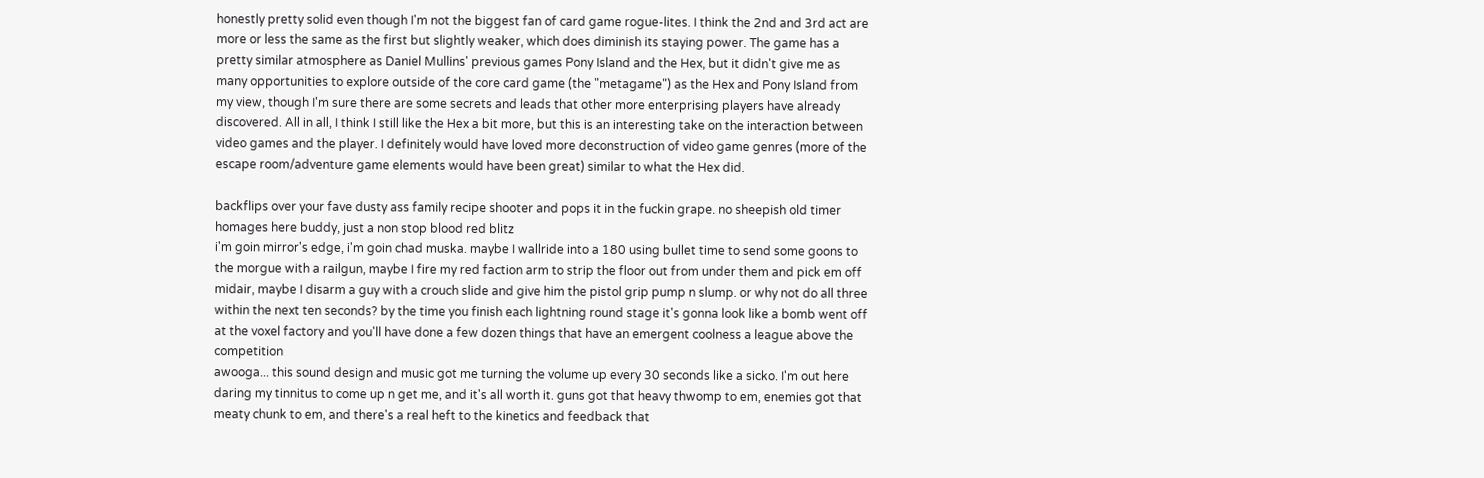honestly pretty solid even though I'm not the biggest fan of card game rogue-lites. I think the 2nd and 3rd act are more or less the same as the first but slightly weaker, which does diminish its staying power. The game has a pretty similar atmosphere as Daniel Mullins' previous games Pony Island and the Hex, but it didn't give me as many opportunities to explore outside of the core card game (the "metagame") as the Hex and Pony Island from my view, though I'm sure there are some secrets and leads that other more enterprising players have already discovered. All in all, I think I still like the Hex a bit more, but this is an interesting take on the interaction between video games and the player. I definitely would have loved more deconstruction of video game genres (more of the escape room/adventure game elements would have been great) similar to what the Hex did.

backflips over your fave dusty ass family recipe shooter and pops it in the fuckin grape. no sheepish old timer homages here buddy, just a non stop blood red blitz
i'm goin mirror's edge, i'm goin chad muska. maybe I wallride into a 180 using bullet time to send some goons to the morgue with a railgun, maybe I fire my red faction arm to strip the floor out from under them and pick em off midair, maybe I disarm a guy with a crouch slide and give him the pistol grip pump n slump. or why not do all three within the next ten seconds? by the time you finish each lightning round stage it's gonna look like a bomb went off at the voxel factory and you'll have done a few dozen things that have an emergent coolness a league above the competition
awooga... this sound design and music got me turning the volume up every 30 seconds like a sicko. I'm out here daring my tinnitus to come up n get me, and it's all worth it. guns got that heavy thwomp to em, enemies got that meaty chunk to em, and there's a real heft to the kinetics and feedback that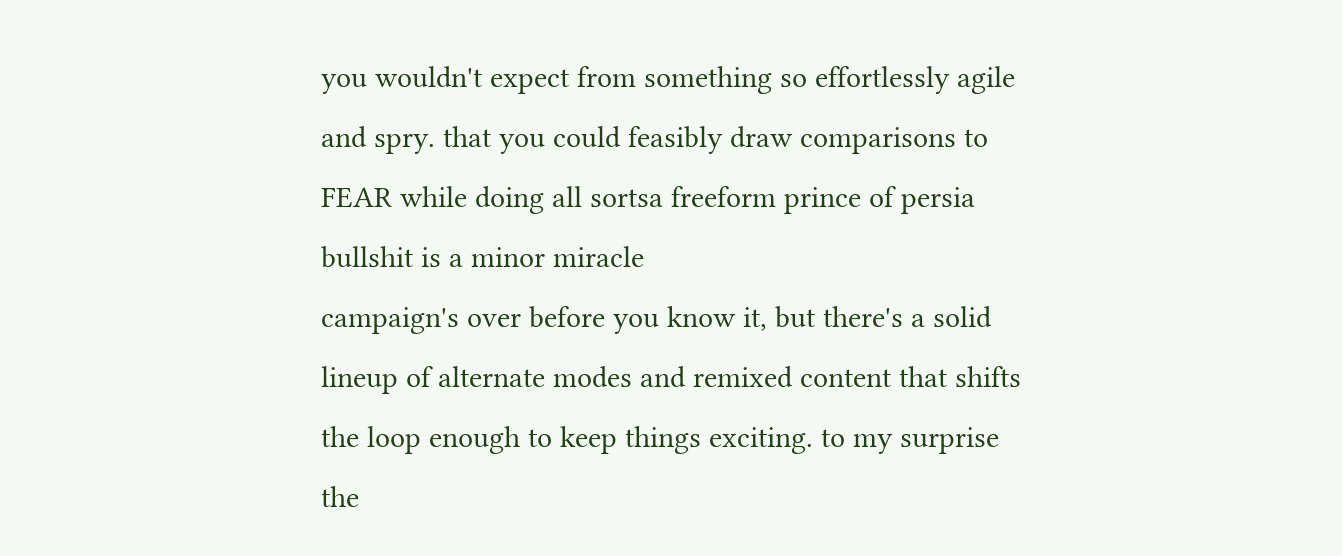you wouldn't expect from something so effortlessly agile and spry. that you could feasibly draw comparisons to FEAR while doing all sortsa freeform prince of persia bullshit is a minor miracle
campaign's over before you know it, but there's a solid lineup of alternate modes and remixed content that shifts the loop enough to keep things exciting. to my surprise the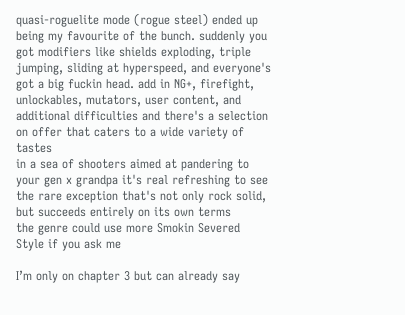quasi-roguelite mode (rogue steel) ended up being my favourite of the bunch. suddenly you got modifiers like shields exploding, triple jumping, sliding at hyperspeed, and everyone's got a big fuckin head. add in NG+, firefight, unlockables, mutators, user content, and additional difficulties and there's a selection on offer that caters to a wide variety of tastes
in a sea of shooters aimed at pandering to your gen x grandpa it's real refreshing to see the rare exception that's not only rock solid, but succeeds entirely on its own terms
the genre could use more Smokin Severed Style if you ask me

I’m only on chapter 3 but can already say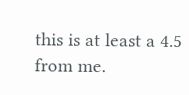this is at least a 4.5 from me.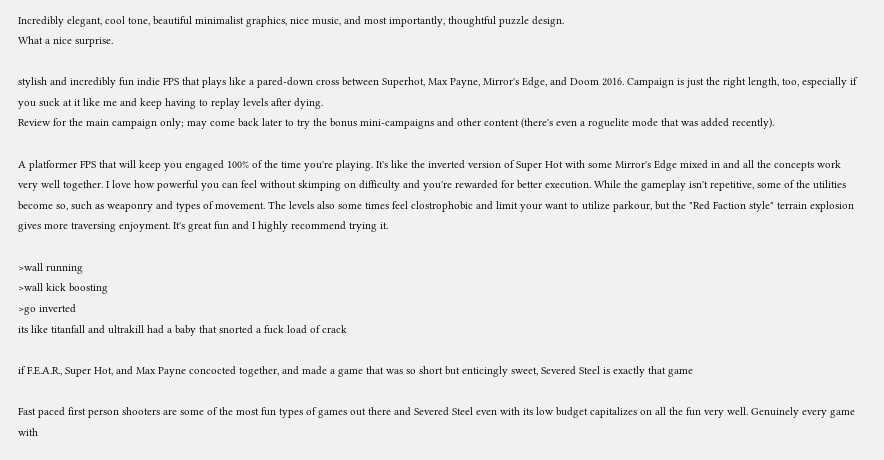Incredibly elegant, cool tone, beautiful minimalist graphics, nice music, and most importantly, thoughtful puzzle design.
What a nice surprise.

stylish and incredibly fun indie FPS that plays like a pared-down cross between Superhot, Max Payne, Mirror's Edge, and Doom 2016. Campaign is just the right length, too, especially if you suck at it like me and keep having to replay levels after dying.
Review for the main campaign only; may come back later to try the bonus mini-campaigns and other content (there's even a roguelite mode that was added recently).

A platformer FPS that will keep you engaged 100% of the time you're playing. It's like the inverted version of Super Hot with some Mirror's Edge mixed in and all the concepts work very well together. I love how powerful you can feel without skimping on difficulty and you're rewarded for better execution. While the gameplay isn't repetitive, some of the utilities become so, such as weaponry and types of movement. The levels also some times feel clostrophobic and limit your want to utilize parkour, but the "Red Faction style" terrain explosion gives more traversing enjoyment. It's great fun and I highly recommend trying it.

>wall running
>wall kick boosting
>go inverted
its like titanfall and ultrakill had a baby that snorted a fuck load of crack

if F.E.A.R., Super Hot, and Max Payne concocted together, and made a game that was so short but enticingly sweet, Severed Steel is exactly that game

Fast paced first person shooters are some of the most fun types of games out there and Severed Steel even with its low budget capitalizes on all the fun very well. Genuinely every game with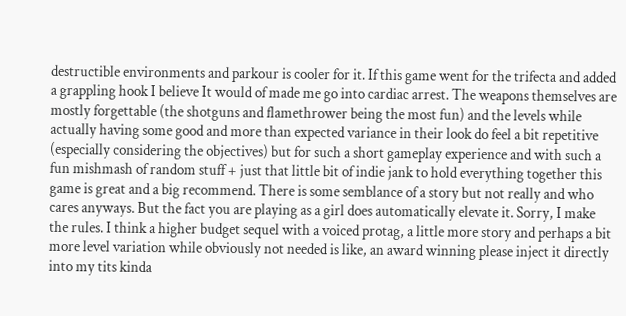destructible environments and parkour is cooler for it. If this game went for the trifecta and added a grappling hook I believe It would of made me go into cardiac arrest. The weapons themselves are mostly forgettable (the shotguns and flamethrower being the most fun) and the levels while actually having some good and more than expected variance in their look do feel a bit repetitive (especially considering the objectives) but for such a short gameplay experience and with such a fun mishmash of random stuff + just that little bit of indie jank to hold everything together this game is great and a big recommend. There is some semblance of a story but not really and who cares anyways. But the fact you are playing as a girl does automatically elevate it. Sorry, I make the rules. I think a higher budget sequel with a voiced protag, a little more story and perhaps a bit more level variation while obviously not needed is like, an award winning please inject it directly into my tits kinda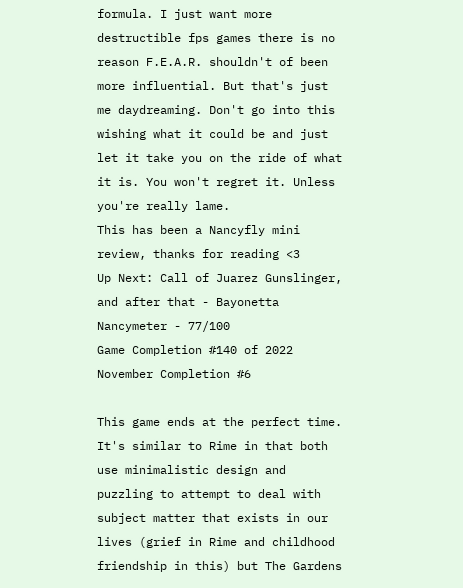formula. I just want more destructible fps games there is no reason F.E.A.R. shouldn't of been more influential. But that's just me daydreaming. Don't go into this wishing what it could be and just let it take you on the ride of what it is. You won't regret it. Unless you're really lame.
This has been a Nancyfly mini review, thanks for reading <3
Up Next: Call of Juarez Gunslinger, and after that - Bayonetta
Nancymeter - 77/100
Game Completion #140 of 2022
November Completion #6

This game ends at the perfect time. It's similar to Rime in that both use minimalistic design and puzzling to attempt to deal with subject matter that exists in our lives (grief in Rime and childhood friendship in this) but The Gardens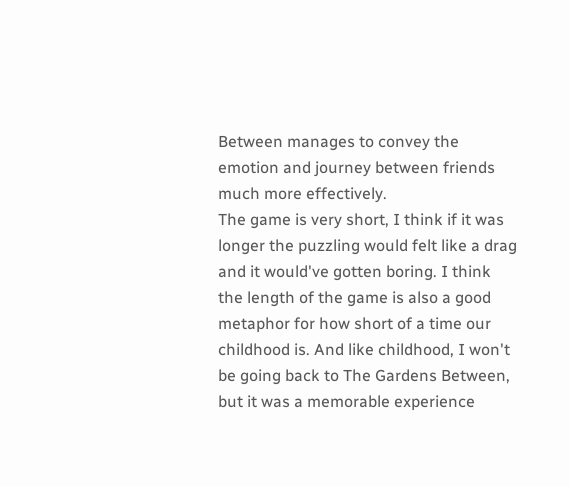Between manages to convey the emotion and journey between friends much more effectively.
The game is very short, I think if it was longer the puzzling would felt like a drag and it would've gotten boring. I think the length of the game is also a good metaphor for how short of a time our childhood is. And like childhood, I won't be going back to The Gardens Between, but it was a memorable experience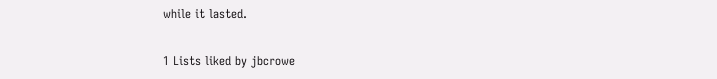while it lasted.

1 Lists liked by jbcrowe